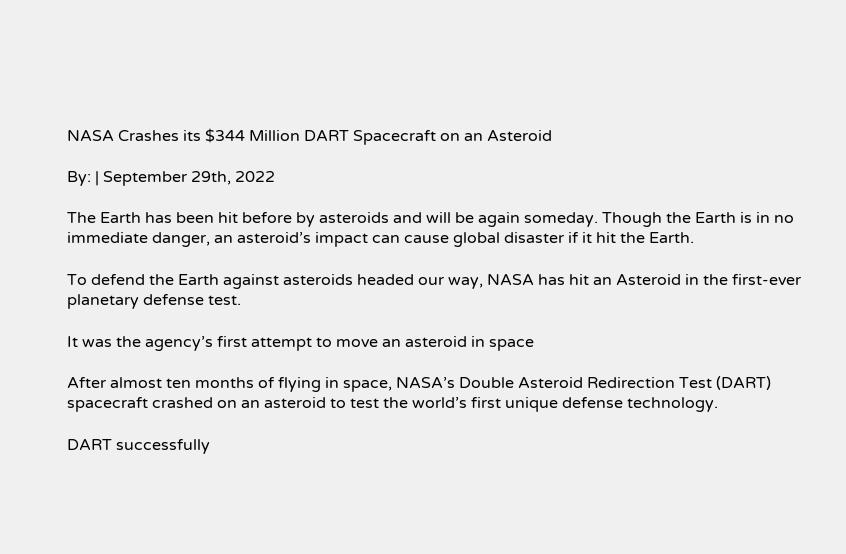NASA Crashes its $344 Million DART Spacecraft on an Asteroid

By: | September 29th, 2022

The Earth has been hit before by asteroids and will be again someday. Though the Earth is in no immediate danger, an asteroid’s impact can cause global disaster if it hit the Earth.

To defend the Earth against asteroids headed our way, NASA has hit an Asteroid in the first-ever planetary defense test.

It was the agency’s first attempt to move an asteroid in space

After almost ten months of flying in space, NASA’s Double Asteroid Redirection Test (DART) spacecraft crashed on an asteroid to test the world’s first unique defense technology.

DART successfully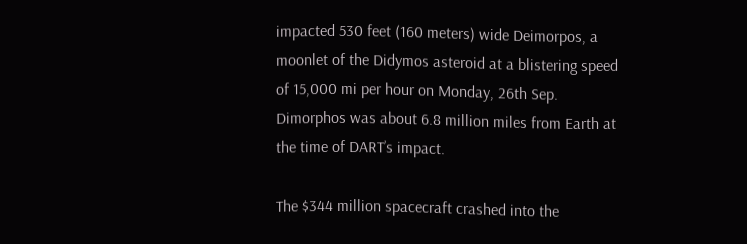impacted 530 feet (160 meters) wide Deimorpos, a moonlet of the Didymos asteroid at a blistering speed of 15,000 mi per hour on Monday, 26th Sep. Dimorphos was about 6.8 million miles from Earth at the time of DART’s impact.

The $344 million spacecraft crashed into the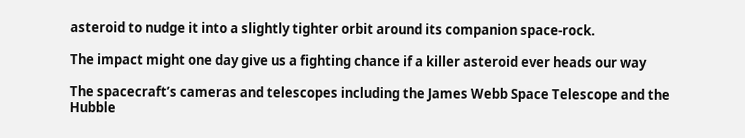asteroid to nudge it into a slightly tighter orbit around its companion space-rock.

The impact might one day give us a fighting chance if a killer asteroid ever heads our way

The spacecraft’s cameras and telescopes including the James Webb Space Telescope and the Hubble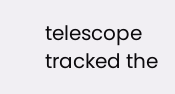telescope tracked the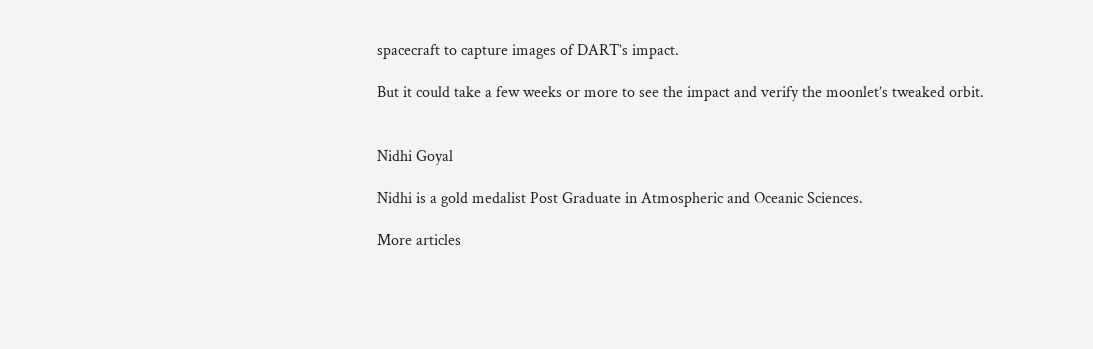spacecraft to capture images of DART’s impact.

But it could take a few weeks or more to see the impact and verify the moonlet’s tweaked orbit.


Nidhi Goyal

Nidhi is a gold medalist Post Graduate in Atmospheric and Oceanic Sciences.

More articles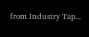from Industry Tap...